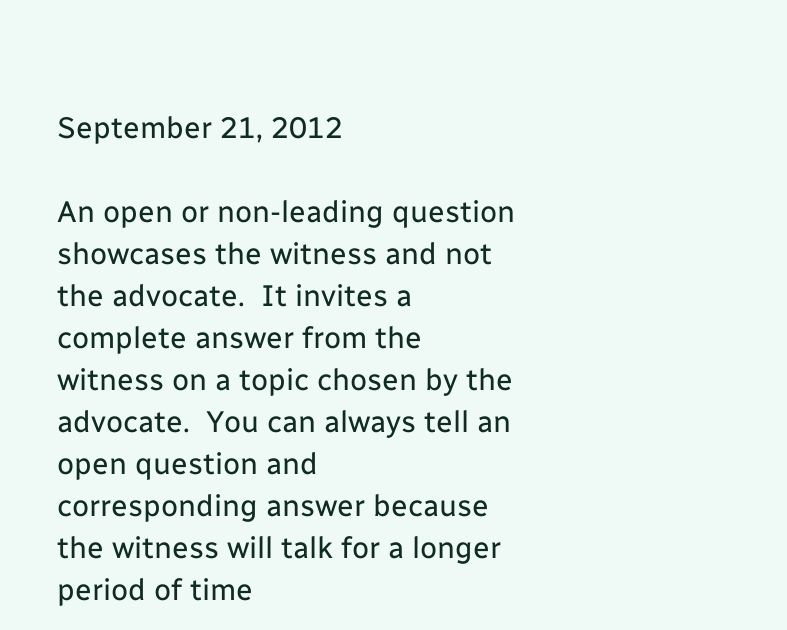September 21, 2012

An open or non-leading question showcases the witness and not the advocate.  It invites a complete answer from the witness on a topic chosen by the advocate.  You can always tell an open question and corresponding answer because the witness will talk for a longer period of time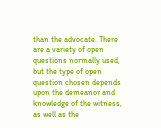than the advocate. There are a variety of open questions normally used, but the type of open question chosen depends upon the demeanor and knowledge of the witness, as well as the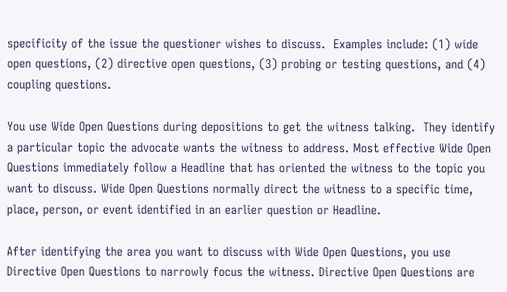specificity of the issue the questioner wishes to discuss.  Examples include: (1) wide open questions, (2) directive open questions, (3) probing or testing questions, and (4) coupling questions.

You use Wide Open Questions during depositions to get the witness talking.  They identify a particular topic the advocate wants the witness to address. Most effective Wide Open Questions immediately follow a Headline that has oriented the witness to the topic you want to discuss. Wide Open Questions normally direct the witness to a specific time, place, person, or event identified in an earlier question or Headline.

After identifying the area you want to discuss with Wide Open Questions, you use Directive Open Questions to narrowly focus the witness. Directive Open Questions are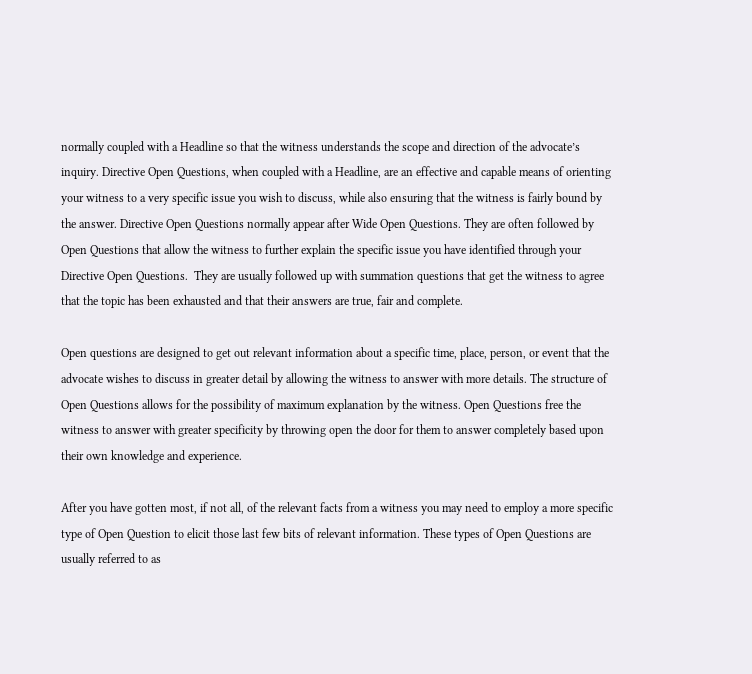normally coupled with a Headline so that the witness understands the scope and direction of the advocate’s inquiry. Directive Open Questions, when coupled with a Headline, are an effective and capable means of orienting your witness to a very specific issue you wish to discuss, while also ensuring that the witness is fairly bound by the answer. Directive Open Questions normally appear after Wide Open Questions. They are often followed by Open Questions that allow the witness to further explain the specific issue you have identified through your Directive Open Questions.  They are usually followed up with summation questions that get the witness to agree that the topic has been exhausted and that their answers are true, fair and complete.

Open questions are designed to get out relevant information about a specific time, place, person, or event that the advocate wishes to discuss in greater detail by allowing the witness to answer with more details. The structure of Open Questions allows for the possibility of maximum explanation by the witness. Open Questions free the witness to answer with greater specificity by throwing open the door for them to answer completely based upon their own knowledge and experience.

After you have gotten most, if not all, of the relevant facts from a witness you may need to employ a more specific type of Open Question to elicit those last few bits of relevant information. These types of Open Questions are usually referred to as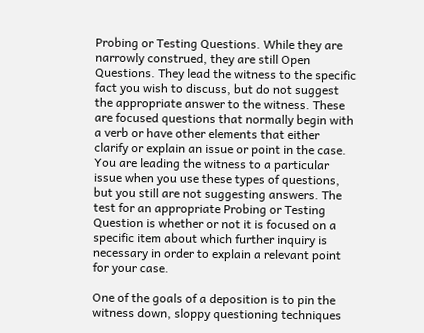Probing or Testing Questions. While they are narrowly construed, they are still Open Questions. They lead the witness to the specific fact you wish to discuss, but do not suggest the appropriate answer to the witness. These are focused questions that normally begin with a verb or have other elements that either clarify or explain an issue or point in the case. You are leading the witness to a particular issue when you use these types of questions, but you still are not suggesting answers. The test for an appropriate Probing or Testing Question is whether or not it is focused on a specific item about which further inquiry is necessary in order to explain a relevant point for your case.

One of the goals of a deposition is to pin the witness down, sloppy questioning techniques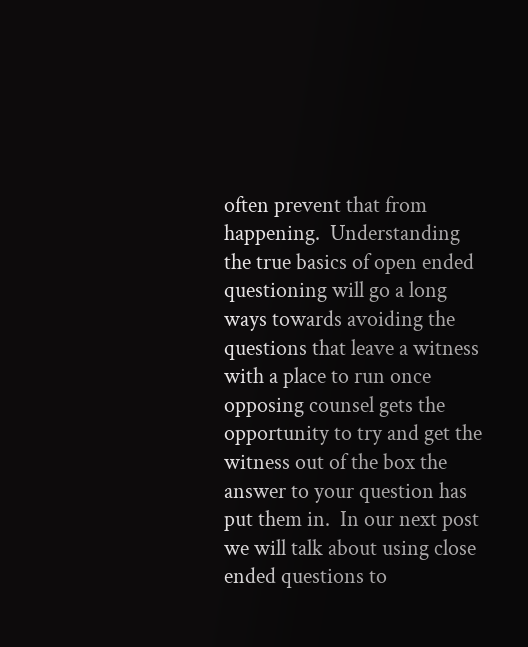often prevent that from happening.  Understanding the true basics of open ended questioning will go a long ways towards avoiding the questions that leave a witness with a place to run once opposing counsel gets the opportunity to try and get the witness out of the box the answer to your question has put them in.  In our next post we will talk about using close ended questions to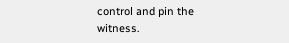control and pin the witness.